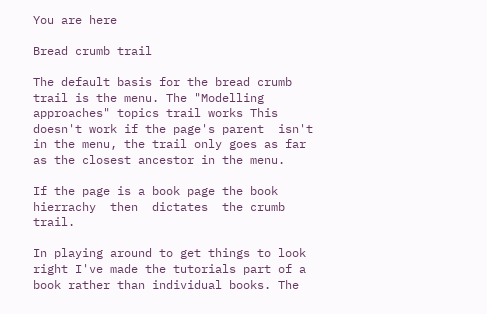You are here

Bread crumb trail

The default basis for the bread crumb trail is the menu. The "Modelling approaches" topics trail works This doesn't work if the page's parent  isn't in the menu, the trail only goes as far as the closest ancestor in the menu.

If the page is a book page the book hierrachy  then  dictates  the crumb trail.

In playing around to get things to look right I've made the tutorials part of a book rather than individual books. The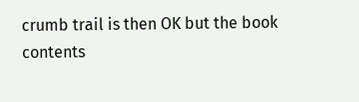crumb trail is then OK but the book contents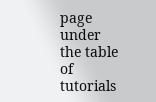page under the table of tutorials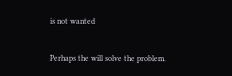is not wanted


Perhaps the will solve the problem.